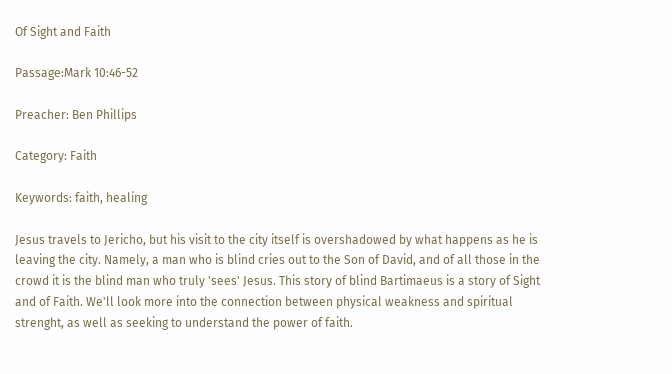Of Sight and Faith

Passage:Mark 10:46-52

Preacher: Ben Phillips

Category: Faith

Keywords: faith, healing

Jesus travels to Jericho, but his visit to the city itself is overshadowed by what happens as he is leaving the city. Namely, a man who is blind cries out to the Son of David, and of all those in the crowd it is the blind man who truly 'sees' Jesus. This story of blind Bartimaeus is a story of Sight and of Faith. We'll look more into the connection between physical weakness and spiritual strenght, as well as seeking to understand the power of faith.